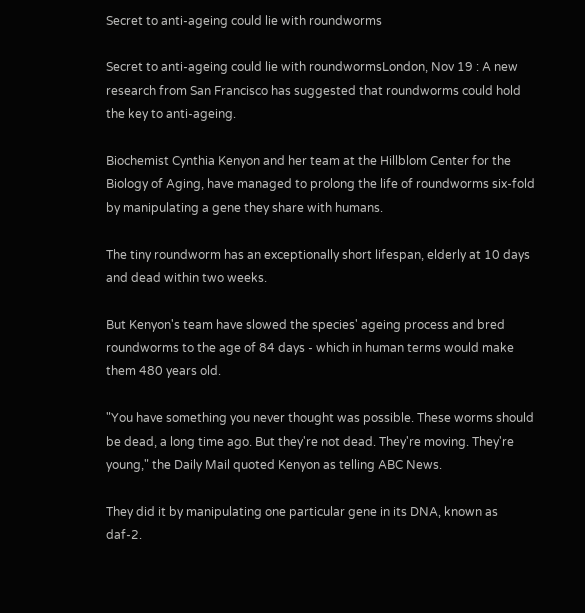Secret to anti-ageing could lie with roundworms

Secret to anti-ageing could lie with roundwormsLondon, Nov 19 : A new research from San Francisco has suggested that roundworms could hold the key to anti-ageing.

Biochemist Cynthia Kenyon and her team at the Hillblom Center for the Biology of Aging, have managed to prolong the life of roundworms six-fold by manipulating a gene they share with humans.

The tiny roundworm has an exceptionally short lifespan, elderly at 10 days and dead within two weeks.

But Kenyon's team have slowed the species' ageing process and bred roundworms to the age of 84 days - which in human terms would make them 480 years old.

"You have something you never thought was possible. These worms should be dead, a long time ago. But they're not dead. They're moving. They're young," the Daily Mail quoted Kenyon as telling ABC News.

They did it by manipulating one particular gene in its DNA, known as daf-2.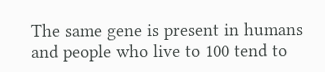The same gene is present in humans and people who live to 100 tend to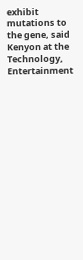exhibit mutations to the gene, said Kenyon at the Technology, Entertainment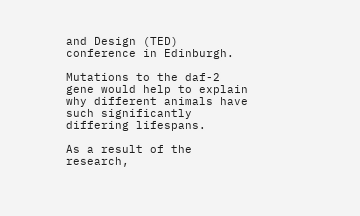and Design (TED) conference in Edinburgh.

Mutations to the daf-2 gene would help to explain why different animals have such significantly differing lifespans.

As a result of the research,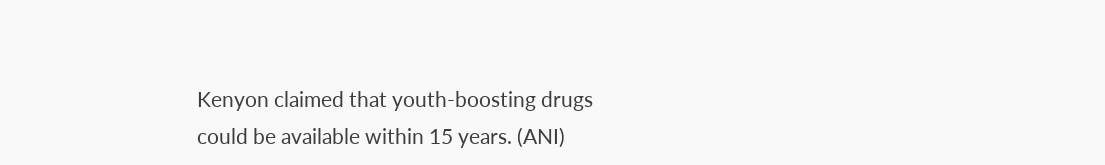Kenyon claimed that youth-boosting drugs could be available within 15 years. (ANI)